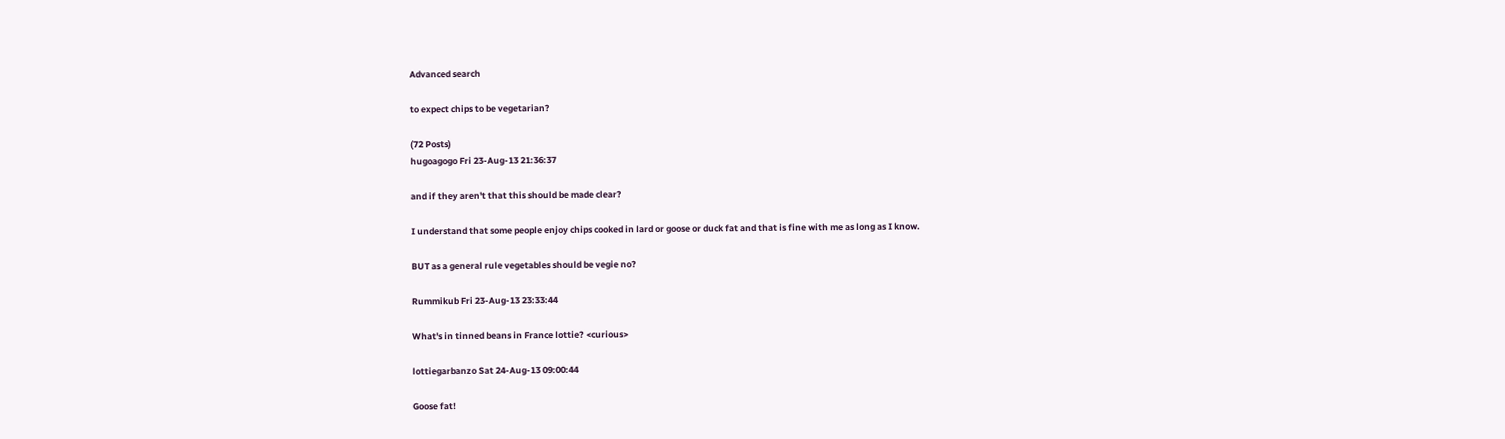Advanced search

to expect chips to be vegetarian?

(72 Posts)
hugoagogo Fri 23-Aug-13 21:36:37

and if they aren't that this should be made clear?

I understand that some people enjoy chips cooked in lard or goose or duck fat and that is fine with me as long as I know.

BUT as a general rule vegetables should be vegie no?

Rummikub Fri 23-Aug-13 23:33:44

What's in tinned beans in France lottie? <curious>

lottiegarbanzo Sat 24-Aug-13 09:00:44

Goose fat!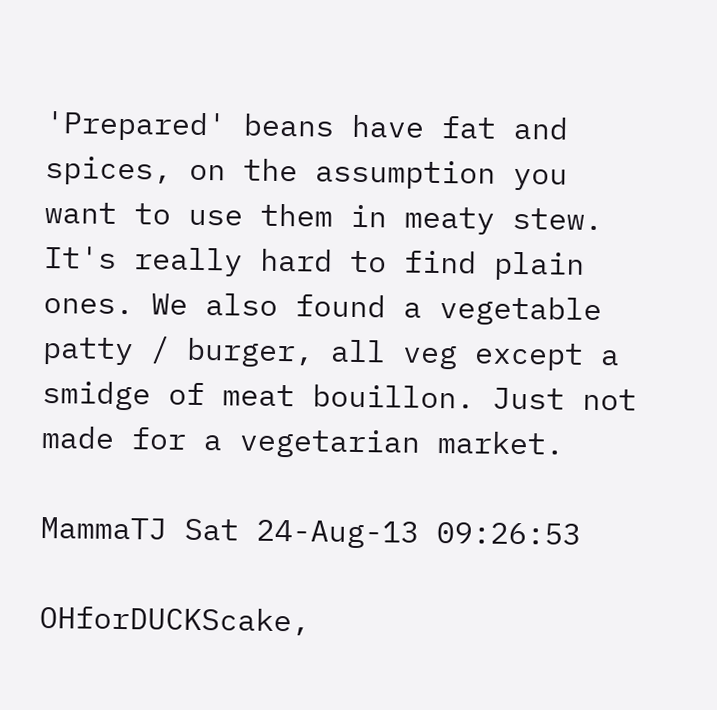'Prepared' beans have fat and spices, on the assumption you want to use them in meaty stew. It's really hard to find plain ones. We also found a vegetable patty / burger, all veg except a smidge of meat bouillon. Just not made for a vegetarian market.

MammaTJ Sat 24-Aug-13 09:26:53

OHforDUCKScake,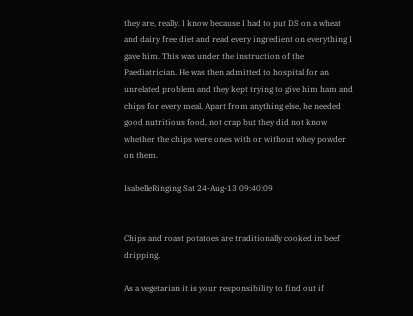they are, really. I know because I had to put DS on a wheat and dairy free diet and read every ingredient on everything I gave him. This was under the instruction of the Paediatrician. He was then admitted to hospital for an unrelated problem and they kept trying to give him ham and chips for every meal. Apart from anything else, he needed good nutritious food, not crap but they did not know whether the chips were ones with or without whey powder on them.

IsabelleRinging Sat 24-Aug-13 09:40:09


Chips and roast potatoes are traditionally cooked in beef dripping.

As a vegetarian it is your responsibility to find out if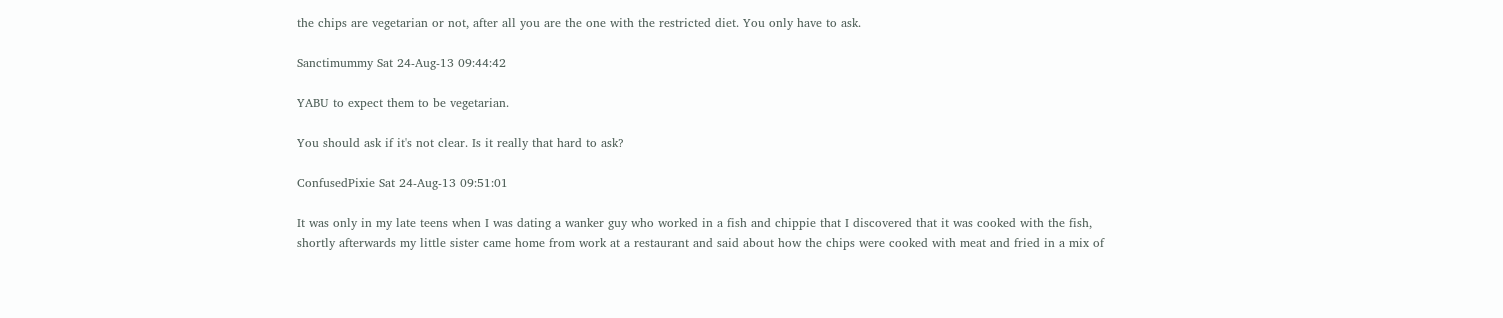the chips are vegetarian or not, after all you are the one with the restricted diet. You only have to ask.

Sanctimummy Sat 24-Aug-13 09:44:42

YABU to expect them to be vegetarian.

You should ask if it's not clear. Is it really that hard to ask?

ConfusedPixie Sat 24-Aug-13 09:51:01

It was only in my late teens when I was dating a wanker guy who worked in a fish and chippie that I discovered that it was cooked with the fish, shortly afterwards my little sister came home from work at a restaurant and said about how the chips were cooked with meat and fried in a mix of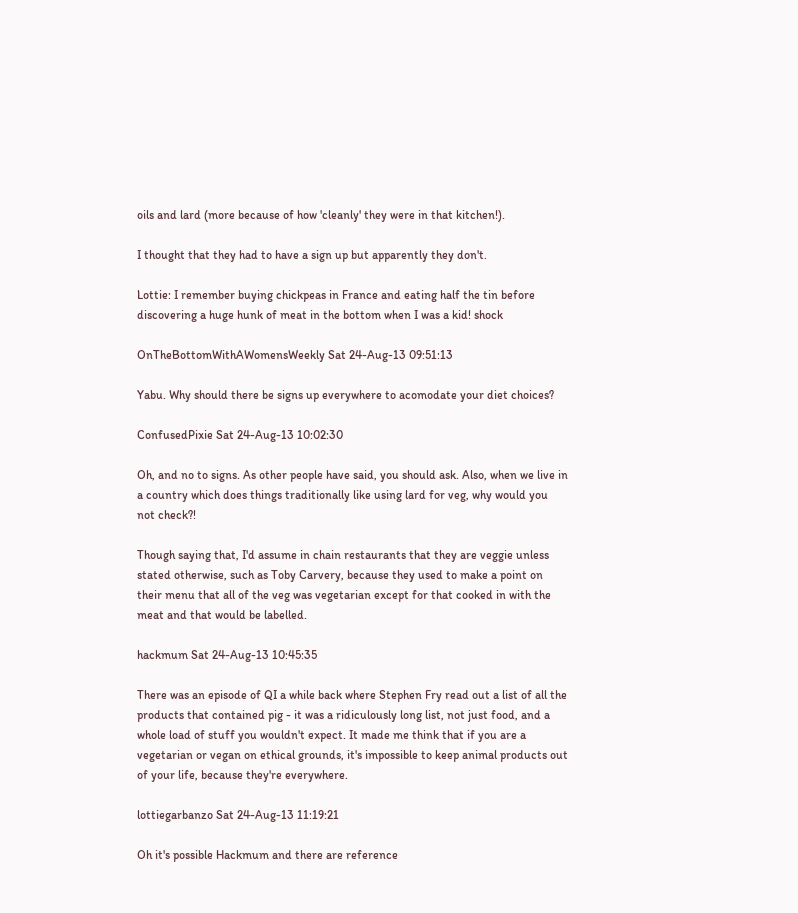oils and lard (more because of how 'cleanly' they were in that kitchen!).

I thought that they had to have a sign up but apparently they don't.

Lottie: I remember buying chickpeas in France and eating half the tin before discovering a huge hunk of meat in the bottom when I was a kid! shock

OnTheBottomWithAWomensWeekly Sat 24-Aug-13 09:51:13

Yabu. Why should there be signs up everywhere to acomodate your diet choices?

ConfusedPixie Sat 24-Aug-13 10:02:30

Oh, and no to signs. As other people have said, you should ask. Also, when we live in a country which does things traditionally like using lard for veg, why would you not check?!

Though saying that, I'd assume in chain restaurants that they are veggie unless stated otherwise, such as Toby Carvery, because they used to make a point on their menu that all of the veg was vegetarian except for that cooked in with the meat and that would be labelled.

hackmum Sat 24-Aug-13 10:45:35

There was an episode of QI a while back where Stephen Fry read out a list of all the products that contained pig - it was a ridiculously long list, not just food, and a whole load of stuff you wouldn't expect. It made me think that if you are a vegetarian or vegan on ethical grounds, it's impossible to keep animal products out of your life, because they're everywhere.

lottiegarbanzo Sat 24-Aug-13 11:19:21

Oh it's possible Hackmum and there are reference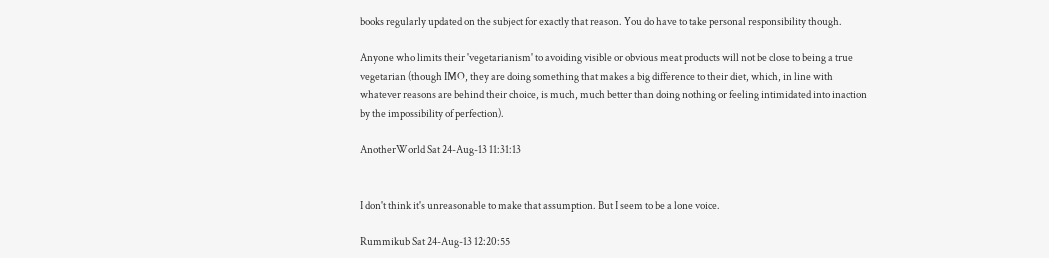books regularly updated on the subject for exactly that reason. You do have to take personal responsibility though.

Anyone who limits their 'vegetarianism' to avoiding visible or obvious meat products will not be close to being a true vegetarian (though IMO, they are doing something that makes a big difference to their diet, which, in line with whatever reasons are behind their choice, is much, much better than doing nothing or feeling intimidated into inaction by the impossibility of perfection).

AnotherWorld Sat 24-Aug-13 11:31:13


I don't think it's unreasonable to make that assumption. But I seem to be a lone voice.

Rummikub Sat 24-Aug-13 12:20:55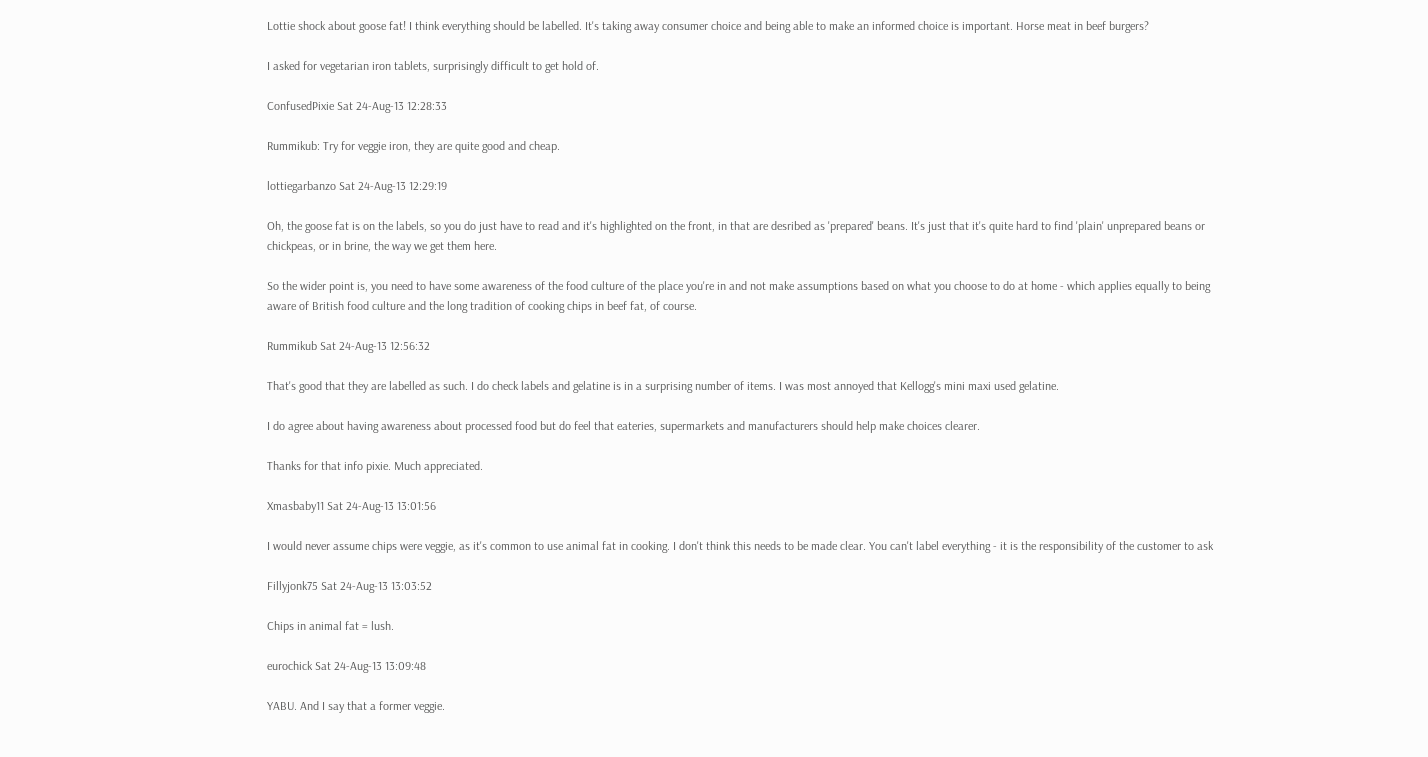Lottie shock about goose fat! I think everything should be labelled. It's taking away consumer choice and being able to make an informed choice is important. Horse meat in beef burgers?

I asked for vegetarian iron tablets, surprisingly difficult to get hold of.

ConfusedPixie Sat 24-Aug-13 12:28:33

Rummikub: Try for veggie iron, they are quite good and cheap.

lottiegarbanzo Sat 24-Aug-13 12:29:19

Oh, the goose fat is on the labels, so you do just have to read and it's highlighted on the front, in that are desribed as 'prepared' beans. It's just that it's quite hard to find 'plain' unprepared beans or chickpeas, or in brine, the way we get them here.

So the wider point is, you need to have some awareness of the food culture of the place you're in and not make assumptions based on what you choose to do at home - which applies equally to being aware of British food culture and the long tradition of cooking chips in beef fat, of course.

Rummikub Sat 24-Aug-13 12:56:32

That's good that they are labelled as such. I do check labels and gelatine is in a surprising number of items. I was most annoyed that Kellogg's mini maxi used gelatine.

I do agree about having awareness about processed food but do feel that eateries, supermarkets and manufacturers should help make choices clearer.

Thanks for that info pixie. Much appreciated.

Xmasbaby11 Sat 24-Aug-13 13:01:56

I would never assume chips were veggie, as it's common to use animal fat in cooking. I don't think this needs to be made clear. You can't label everything - it is the responsibility of the customer to ask

Fillyjonk75 Sat 24-Aug-13 13:03:52

Chips in animal fat = lush.

eurochick Sat 24-Aug-13 13:09:48

YABU. And I say that a former veggie.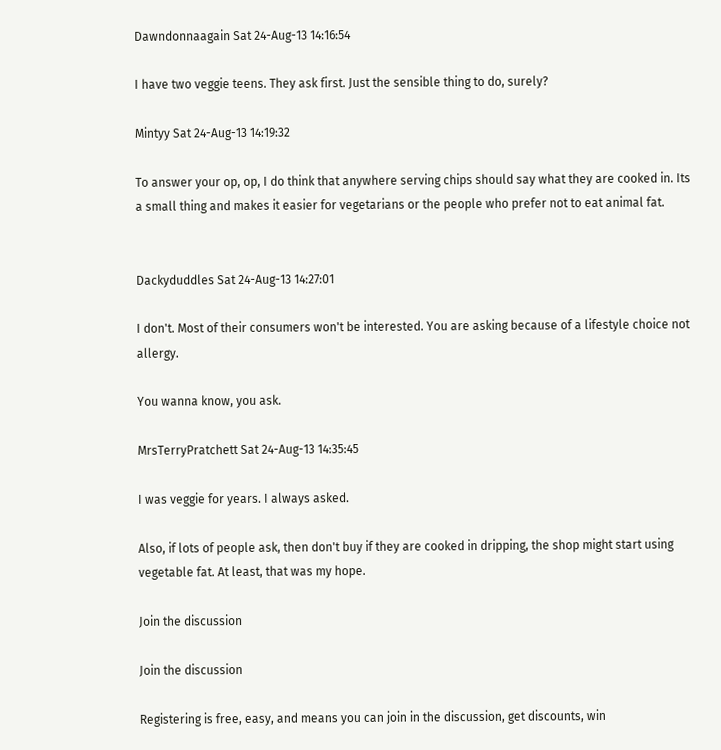Dawndonnaagain Sat 24-Aug-13 14:16:54

I have two veggie teens. They ask first. Just the sensible thing to do, surely?

Mintyy Sat 24-Aug-13 14:19:32

To answer your op, op, I do think that anywhere serving chips should say what they are cooked in. Its a small thing and makes it easier for vegetarians or the people who prefer not to eat animal fat.


Dackyduddles Sat 24-Aug-13 14:27:01

I don't. Most of their consumers won't be interested. You are asking because of a lifestyle choice not allergy.

You wanna know, you ask.

MrsTerryPratchett Sat 24-Aug-13 14:35:45

I was veggie for years. I always asked.

Also, if lots of people ask, then don't buy if they are cooked in dripping, the shop might start using vegetable fat. At least, that was my hope.

Join the discussion

Join the discussion

Registering is free, easy, and means you can join in the discussion, get discounts, win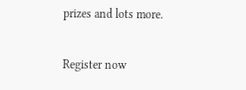prizes and lots more.

Register now